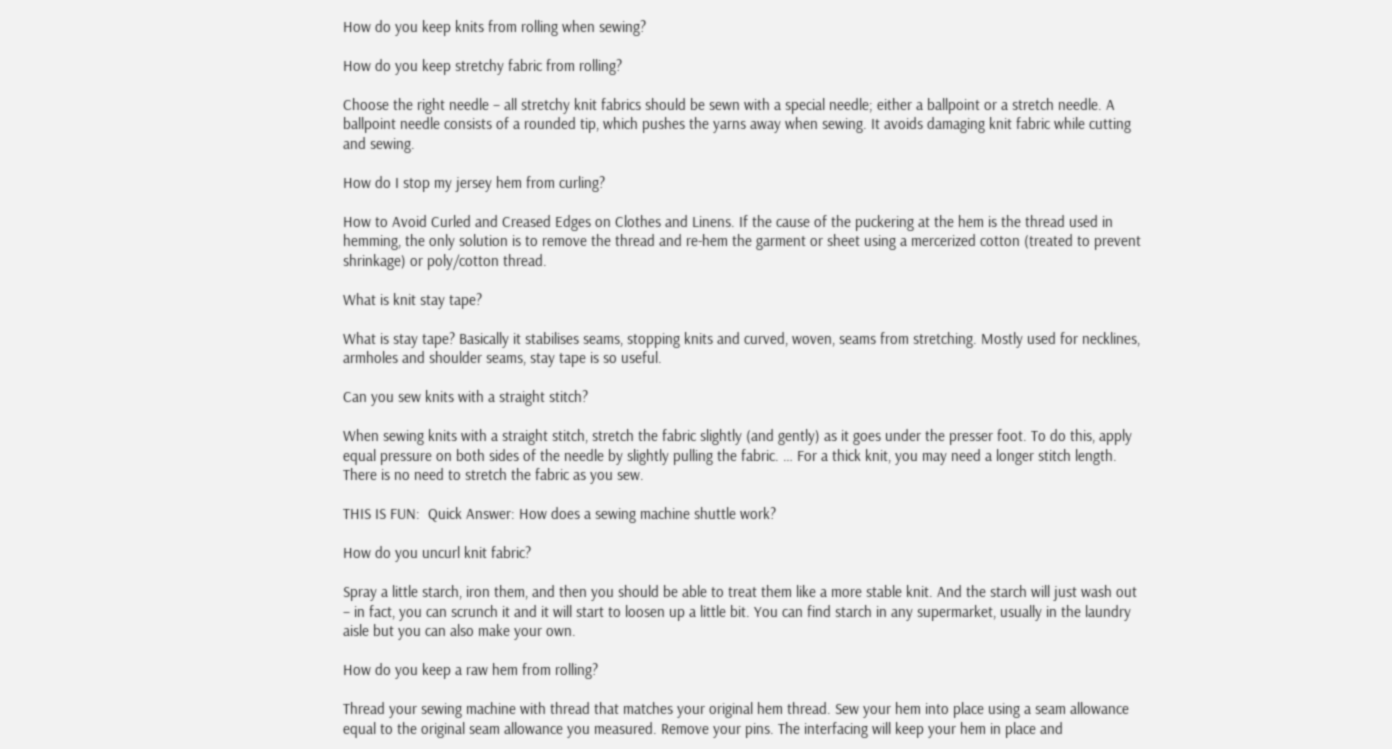How do you keep knits from rolling when sewing?

How do you keep stretchy fabric from rolling?

Choose the right needle – all stretchy knit fabrics should be sewn with a special needle; either a ballpoint or a stretch needle. A ballpoint needle consists of a rounded tip, which pushes the yarns away when sewing. It avoids damaging knit fabric while cutting and sewing.

How do I stop my jersey hem from curling?

How to Avoid Curled and Creased Edges on Clothes and Linens. If the cause of the puckering at the hem is the thread used in hemming, the only solution is to remove the thread and re-hem the garment or sheet using a mercerized cotton (treated to prevent shrinkage) or poly/cotton thread.

What is knit stay tape?

What is stay tape? Basically it stabilises seams, stopping knits and curved, woven, seams from stretching. Mostly used for necklines, armholes and shoulder seams, stay tape is so useful.

Can you sew knits with a straight stitch?

When sewing knits with a straight stitch, stretch the fabric slightly (and gently) as it goes under the presser foot. To do this, apply equal pressure on both sides of the needle by slightly pulling the fabric. … For a thick knit, you may need a longer stitch length. There is no need to stretch the fabric as you sew.

THIS IS FUN:  Quick Answer: How does a sewing machine shuttle work?

How do you uncurl knit fabric?

Spray a little starch, iron them, and then you should be able to treat them like a more stable knit. And the starch will just wash out – in fact, you can scrunch it and it will start to loosen up a little bit. You can find starch in any supermarket, usually in the laundry aisle but you can also make your own.

How do you keep a raw hem from rolling?

Thread your sewing machine with thread that matches your original hem thread. Sew your hem into place using a seam allowance equal to the original seam allowance you measured. Remove your pins. The interfacing will keep your hem in place and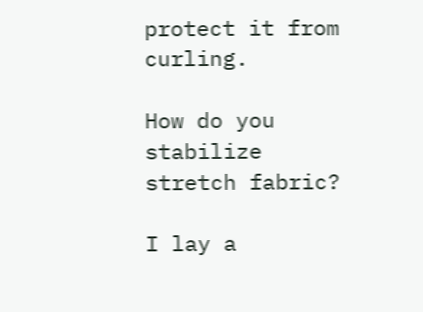protect it from curling.

How do you stabilize stretch fabric?

I lay a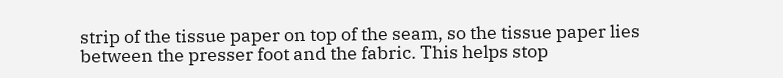strip of the tissue paper on top of the seam, so the tissue paper lies between the presser foot and the fabric. This helps stop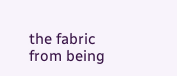the fabric from being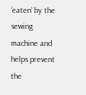‘eaten’ by the sewing machine and helps prevent the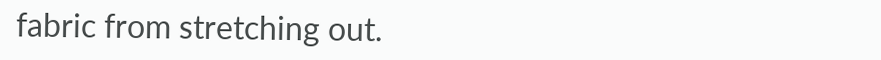fabric from stretching out.